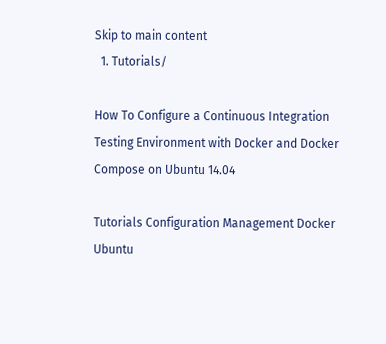Skip to main content
  1. Tutorials/

How To Configure a Continuous Integration Testing Environment with Docker and Docker Compose on Ubuntu 14.04

Tutorials Configuration Management Docker Ubuntu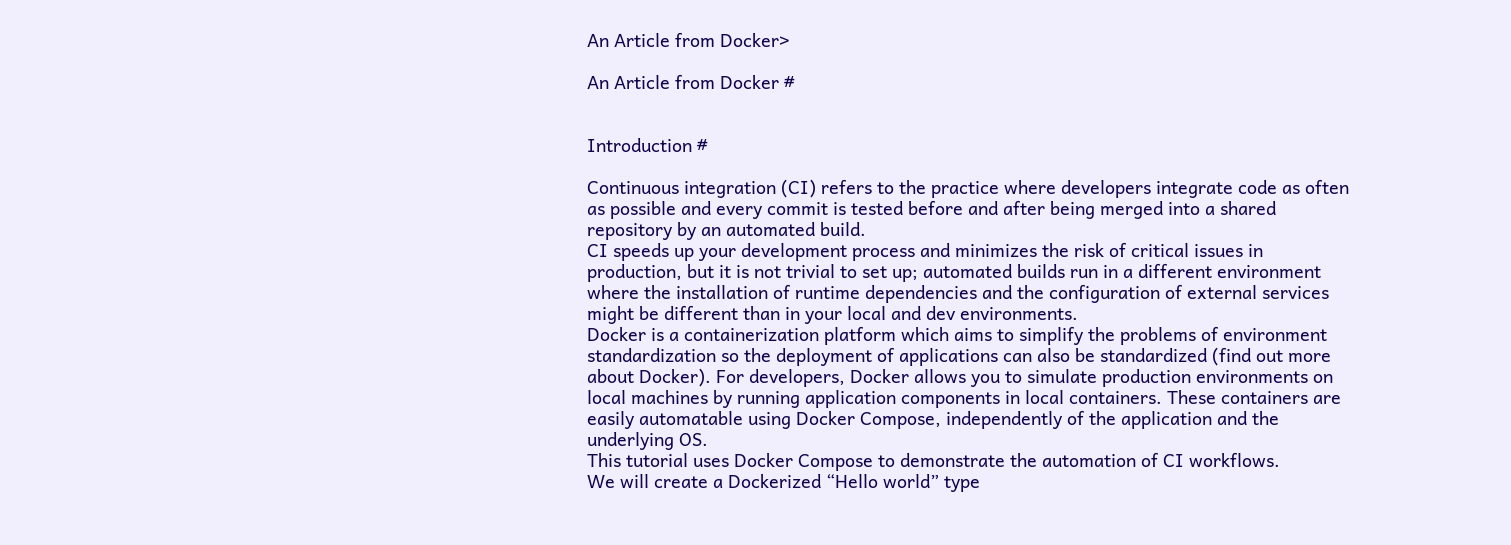An Article from Docker>

An Article from Docker #


Introduction #

Continuous integration (CI) refers to the practice where developers integrate code as often as possible and every commit is tested before and after being merged into a shared repository by an automated build.
CI speeds up your development process and minimizes the risk of critical issues in production, but it is not trivial to set up; automated builds run in a different environment where the installation of runtime dependencies and the configuration of external services might be different than in your local and dev environments.
Docker is a containerization platform which aims to simplify the problems of environment standardization so the deployment of applications can also be standardized (find out more about Docker). For developers, Docker allows you to simulate production environments on local machines by running application components in local containers. These containers are easily automatable using Docker Compose, independently of the application and the underlying OS.
This tutorial uses Docker Compose to demonstrate the automation of CI workflows.
We will create a Dockerized “Hello world” type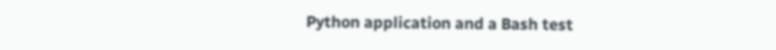Python application and a Bash test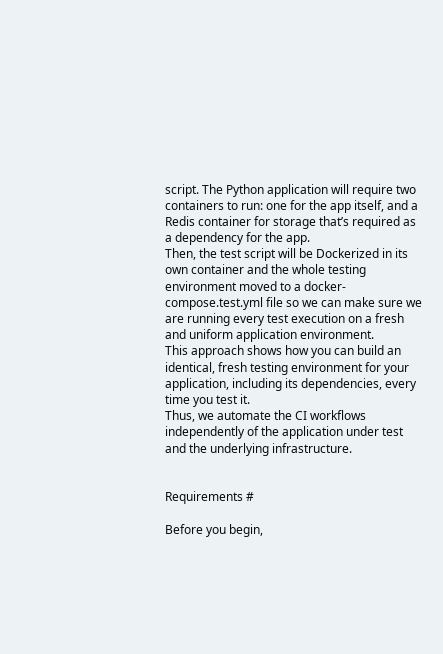script. The Python application will require two containers to run: one for the app itself, and a Redis container for storage that’s required as a dependency for the app.
Then, the test script will be Dockerized in its own container and the whole testing environment moved to a docker-compose.test.yml file so we can make sure we are running every test execution on a fresh and uniform application environment.
This approach shows how you can build an identical, fresh testing environment for your application, including its dependencies, every time you test it.
Thus, we automate the CI workflows independently of the application under test and the underlying infrastructure.


Requirements #

Before you begin,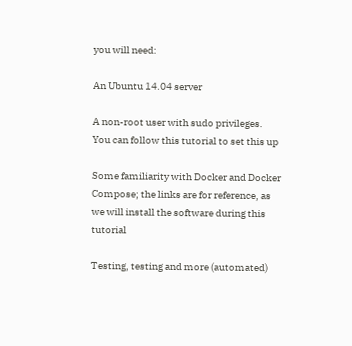you will need:

An Ubuntu 14.04 server

A non-root user with sudo privileges. You can follow this tutorial to set this up

Some familiarity with Docker and Docker Compose; the links are for reference, as we will install the software during this tutorial

Testing, testing and more (automated)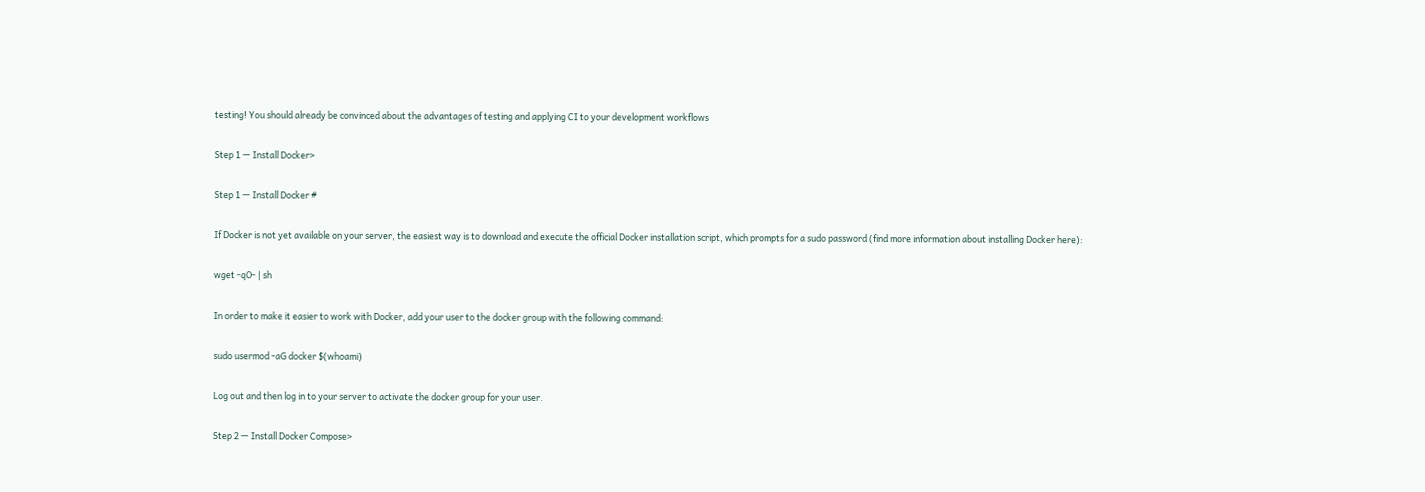testing! You should already be convinced about the advantages of testing and applying CI to your development workflows

Step 1 — Install Docker>

Step 1 — Install Docker #

If Docker is not yet available on your server, the easiest way is to download and execute the official Docker installation script, which prompts for a sudo password (find more information about installing Docker here):

wget -qO- | sh

In order to make it easier to work with Docker, add your user to the docker group with the following command:

sudo usermod -aG docker $(whoami)

Log out and then log in to your server to activate the docker group for your user.

Step 2 — Install Docker Compose>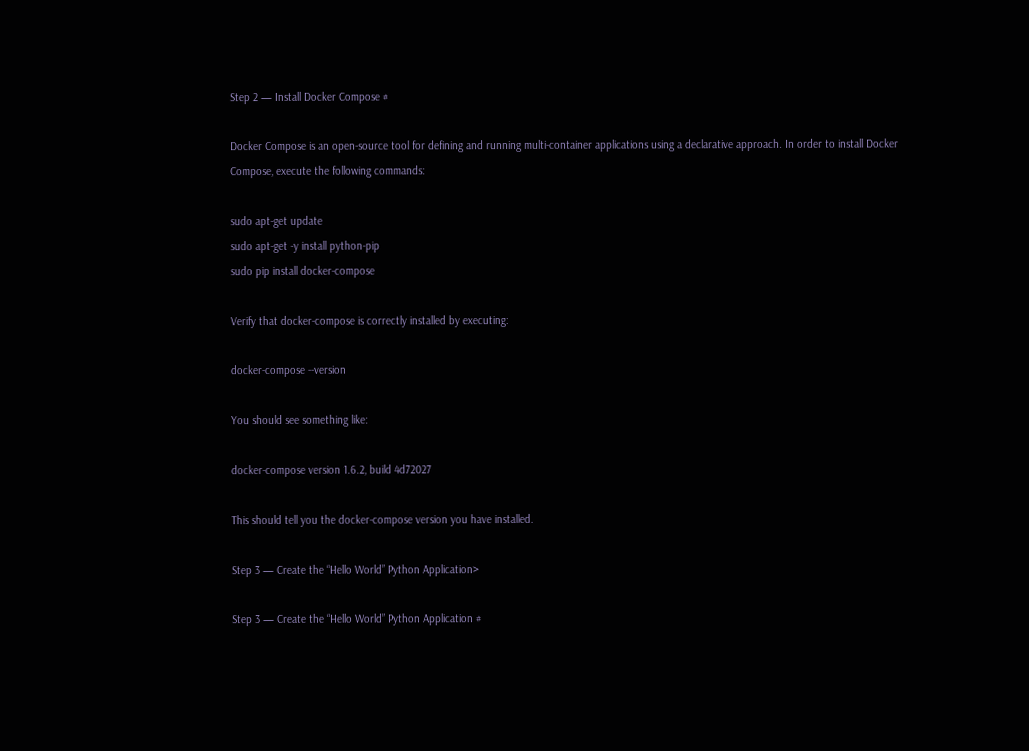Step 2 — Install Docker Compose #

Docker Compose is an open-source tool for defining and running multi-container applications using a declarative approach. In order to install Docker Compose, execute the following commands:

sudo apt-get update
sudo apt-get -y install python-pip
sudo pip install docker-compose

Verify that docker-compose is correctly installed by executing:

docker-compose --version

You should see something like:

docker-compose version 1.6.2, build 4d72027

This should tell you the docker-compose version you have installed.

Step 3 — Create the “Hello World” Python Application>

Step 3 — Create the “Hello World” Python Application #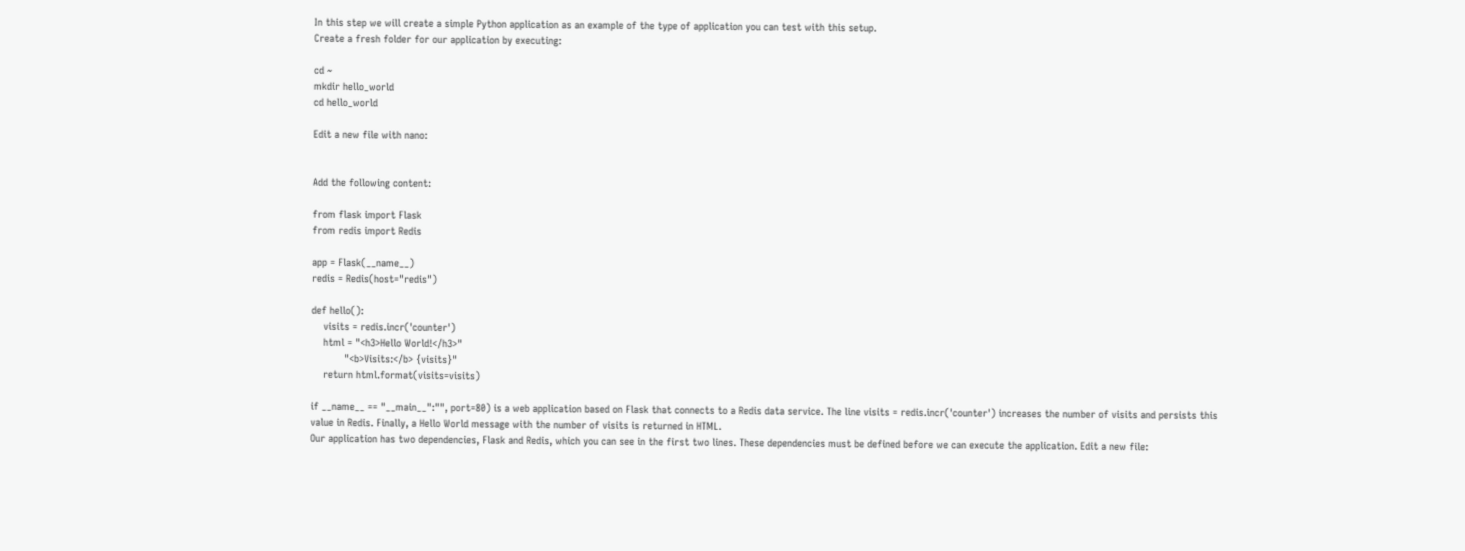In this step we will create a simple Python application as an example of the type of application you can test with this setup.
Create a fresh folder for our application by executing:

cd ~
mkdir hello_world
cd hello_world

Edit a new file with nano:


Add the following content:

from flask import Flask
from redis import Redis

app = Flask(__name__)
redis = Redis(host="redis")

def hello():
    visits = redis.incr('counter')
    html = "<h3>Hello World!</h3>"
           "<b>Visits:</b> {visits}"
    return html.format(visits=visits)

if __name__ == "__main__":"", port=80) is a web application based on Flask that connects to a Redis data service. The line visits = redis.incr('counter') increases the number of visits and persists this value in Redis. Finally, a Hello World message with the number of visits is returned in HTML.
Our application has two dependencies, Flask and Redis, which you can see in the first two lines. These dependencies must be defined before we can execute the application. Edit a new file: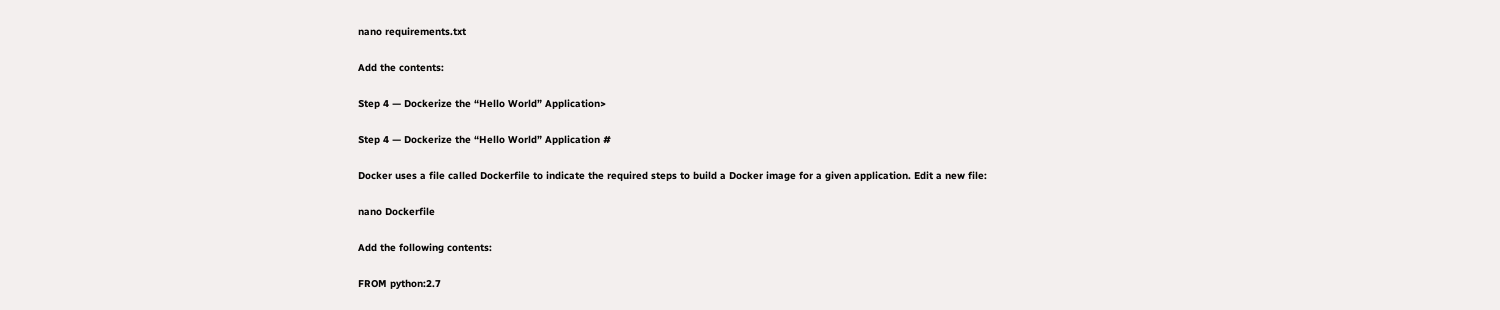nano requirements.txt

Add the contents:

Step 4 — Dockerize the “Hello World” Application>

Step 4 — Dockerize the “Hello World” Application #

Docker uses a file called Dockerfile to indicate the required steps to build a Docker image for a given application. Edit a new file:

nano Dockerfile

Add the following contents:

FROM python:2.7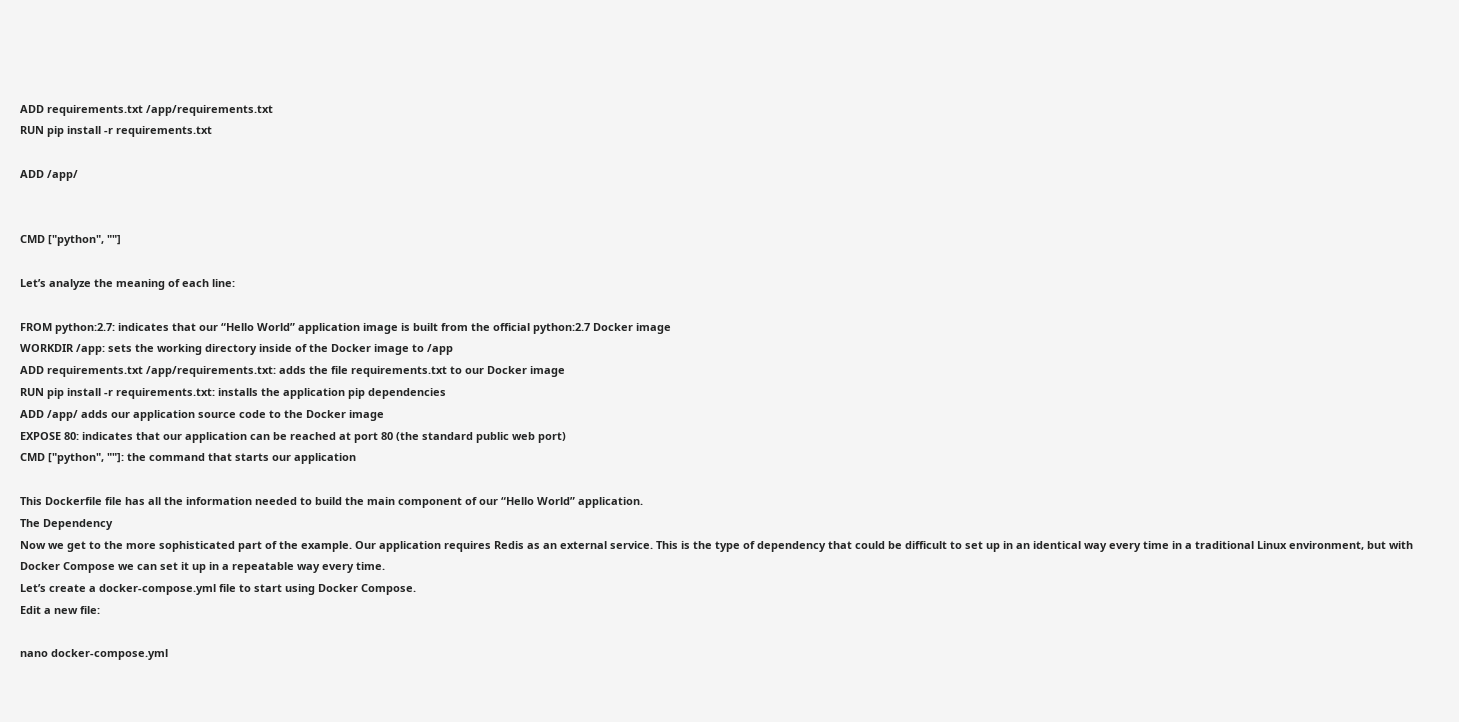ADD requirements.txt /app/requirements.txt
RUN pip install -r requirements.txt

ADD /app/


CMD ["python", ""]

Let’s analyze the meaning of each line:

FROM python:2.7: indicates that our “Hello World” application image is built from the official python:2.7 Docker image
WORKDIR /app: sets the working directory inside of the Docker image to /app
ADD requirements.txt /app/requirements.txt: adds the file requirements.txt to our Docker image
RUN pip install -r requirements.txt: installs the application pip dependencies
ADD /app/ adds our application source code to the Docker image
EXPOSE 80: indicates that our application can be reached at port 80 (the standard public web port)
CMD ["python", ""]: the command that starts our application

This Dockerfile file has all the information needed to build the main component of our “Hello World” application.
The Dependency
Now we get to the more sophisticated part of the example. Our application requires Redis as an external service. This is the type of dependency that could be difficult to set up in an identical way every time in a traditional Linux environment, but with Docker Compose we can set it up in a repeatable way every time.
Let’s create a docker-compose.yml file to start using Docker Compose.
Edit a new file:

nano docker-compose.yml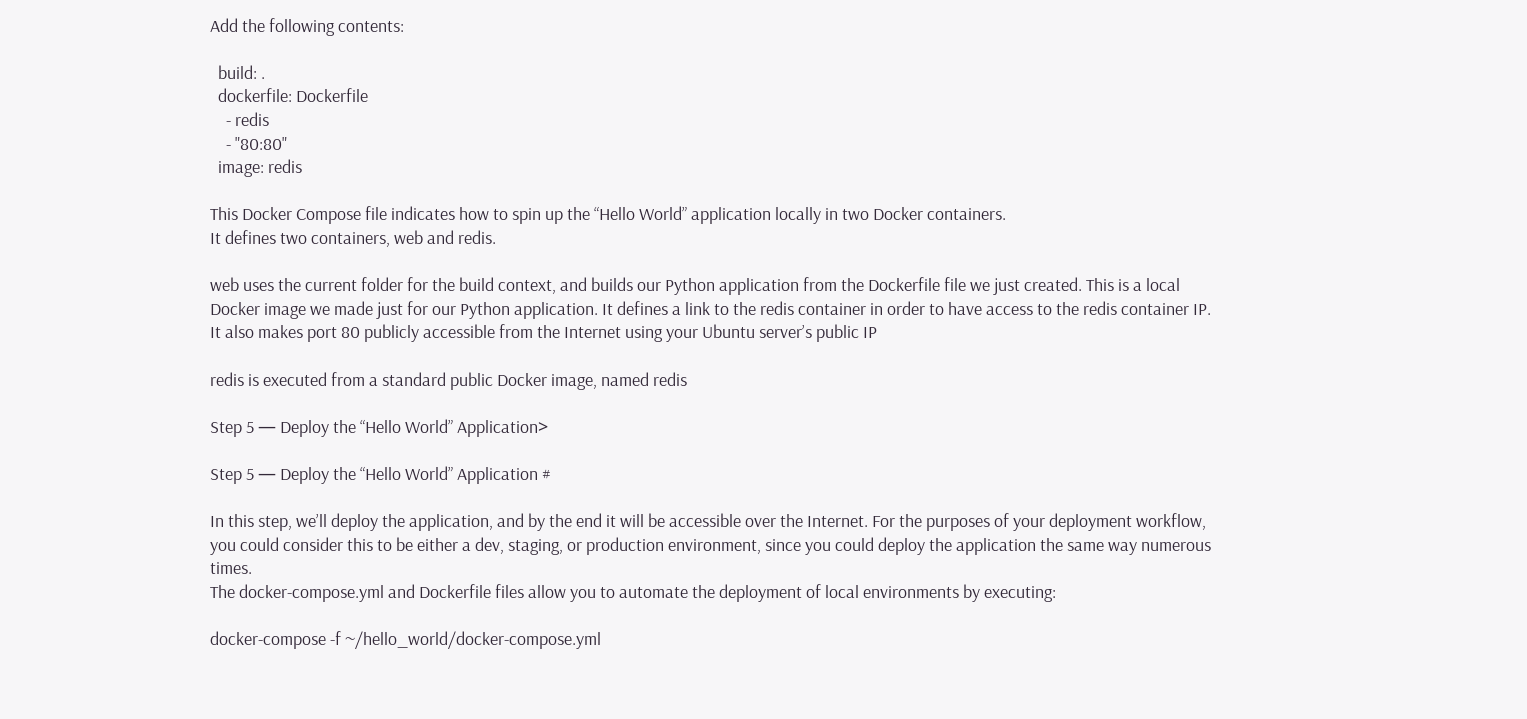Add the following contents:

  build: .
  dockerfile: Dockerfile
    - redis
    - "80:80"
  image: redis

This Docker Compose file indicates how to spin up the “Hello World” application locally in two Docker containers.
It defines two containers, web and redis.

web uses the current folder for the build context, and builds our Python application from the Dockerfile file we just created. This is a local Docker image we made just for our Python application. It defines a link to the redis container in order to have access to the redis container IP. It also makes port 80 publicly accessible from the Internet using your Ubuntu server’s public IP

redis is executed from a standard public Docker image, named redis

Step 5 — Deploy the “Hello World” Application>

Step 5 — Deploy the “Hello World” Application #

In this step, we’ll deploy the application, and by the end it will be accessible over the Internet. For the purposes of your deployment workflow, you could consider this to be either a dev, staging, or production environment, since you could deploy the application the same way numerous times.
The docker-compose.yml and Dockerfile files allow you to automate the deployment of local environments by executing:

docker-compose -f ~/hello_world/docker-compose.yml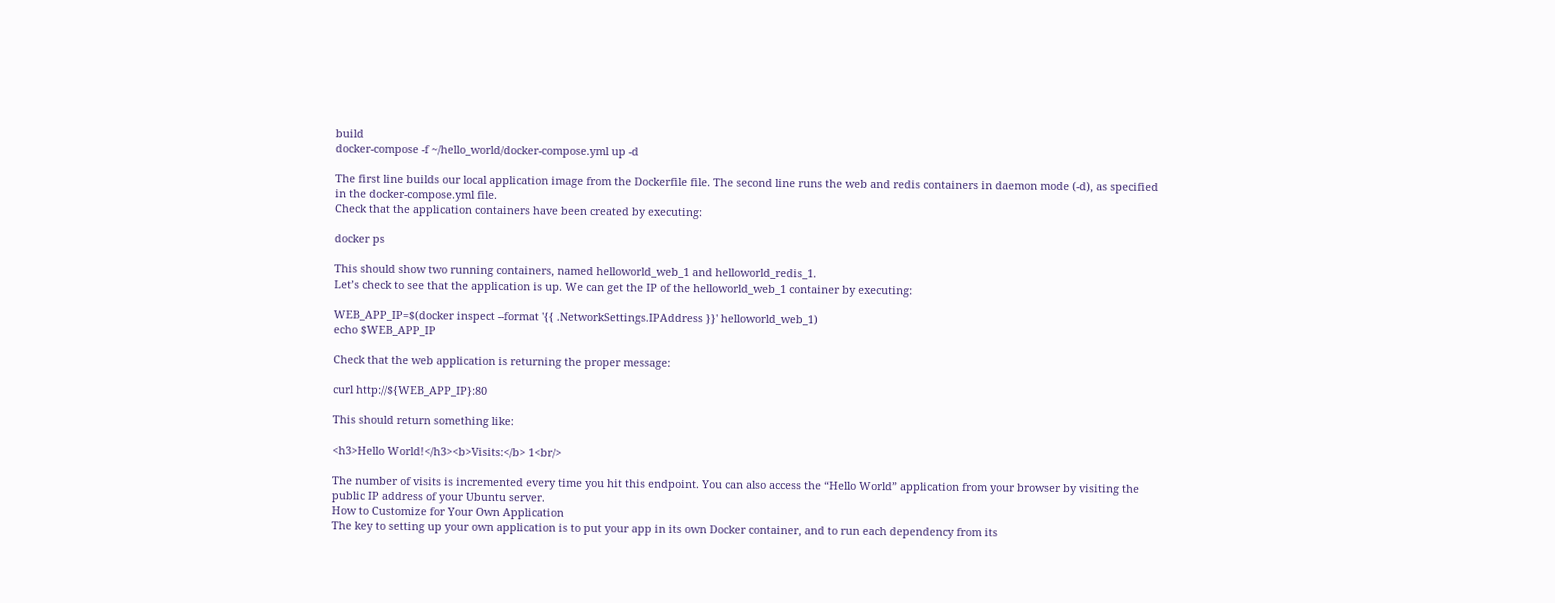build
docker-compose -f ~/hello_world/docker-compose.yml up -d

The first line builds our local application image from the Dockerfile file. The second line runs the web and redis containers in daemon mode (-d), as specified in the docker-compose.yml file.
Check that the application containers have been created by executing:

docker ps

This should show two running containers, named helloworld_web_1 and helloworld_redis_1.
Let’s check to see that the application is up. We can get the IP of the helloworld_web_1 container by executing:

WEB_APP_IP=$(docker inspect --format '{{ .NetworkSettings.IPAddress }}' helloworld_web_1)
echo $WEB_APP_IP

Check that the web application is returning the proper message:

curl http://${WEB_APP_IP}:80

This should return something like:

<h3>Hello World!</h3><b>Visits:</b> 1<br/>

The number of visits is incremented every time you hit this endpoint. You can also access the “Hello World” application from your browser by visiting the public IP address of your Ubuntu server.
How to Customize for Your Own Application
The key to setting up your own application is to put your app in its own Docker container, and to run each dependency from its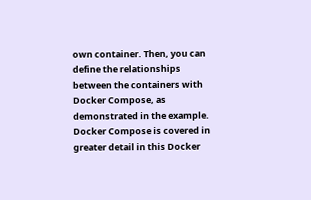own container. Then, you can define the relationships between the containers with Docker Compose, as demonstrated in the example. Docker Compose is covered in greater detail in this Docker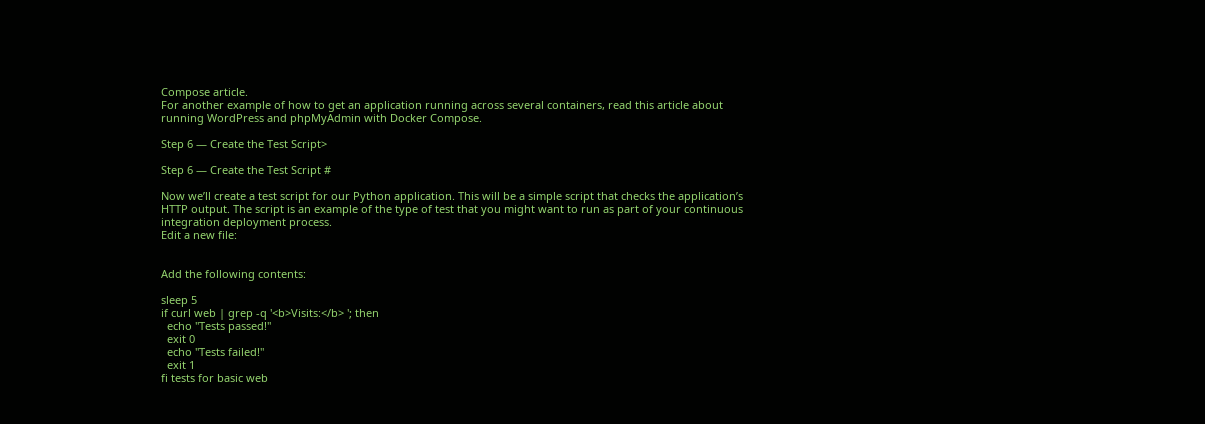Compose article.
For another example of how to get an application running across several containers, read this article about running WordPress and phpMyAdmin with Docker Compose.

Step 6 — Create the Test Script>

Step 6 — Create the Test Script #

Now we’ll create a test script for our Python application. This will be a simple script that checks the application’s HTTP output. The script is an example of the type of test that you might want to run as part of your continuous integration deployment process.
Edit a new file:


Add the following contents:

sleep 5
if curl web | grep -q '<b>Visits:</b> '; then
  echo "Tests passed!"
  exit 0
  echo "Tests failed!"
  exit 1
fi tests for basic web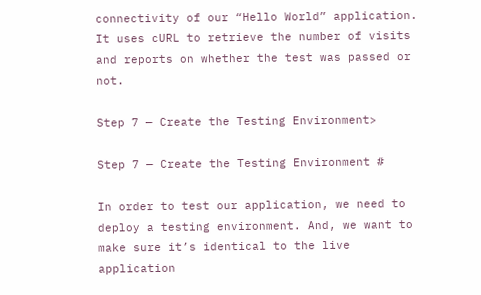connectivity of our “Hello World” application. It uses cURL to retrieve the number of visits and reports on whether the test was passed or not.

Step 7 — Create the Testing Environment>

Step 7 — Create the Testing Environment #

In order to test our application, we need to deploy a testing environment. And, we want to make sure it’s identical to the live application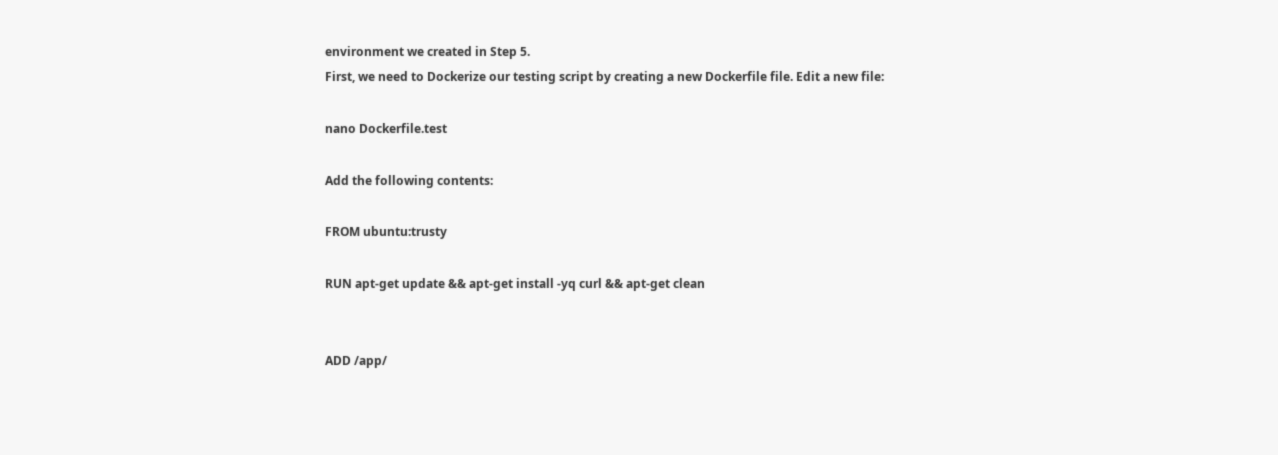environment we created in Step 5.
First, we need to Dockerize our testing script by creating a new Dockerfile file. Edit a new file:

nano Dockerfile.test

Add the following contents:

FROM ubuntu:trusty

RUN apt-get update && apt-get install -yq curl && apt-get clean


ADD /app/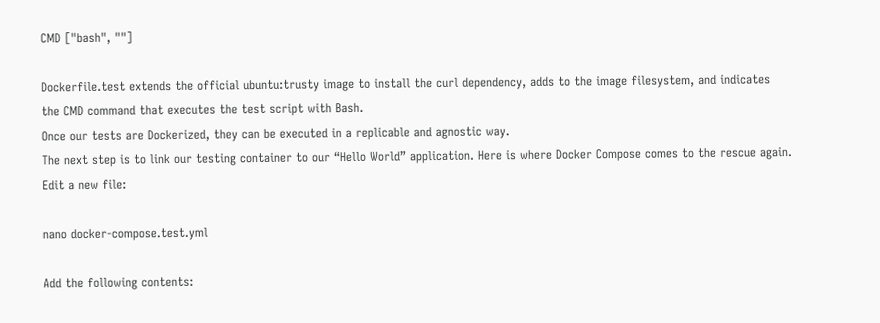CMD ["bash", ""]

Dockerfile.test extends the official ubuntu:trusty image to install the curl dependency, adds to the image filesystem, and indicates the CMD command that executes the test script with Bash.
Once our tests are Dockerized, they can be executed in a replicable and agnostic way.
The next step is to link our testing container to our “Hello World” application. Here is where Docker Compose comes to the rescue again. Edit a new file:

nano docker-compose.test.yml

Add the following contents: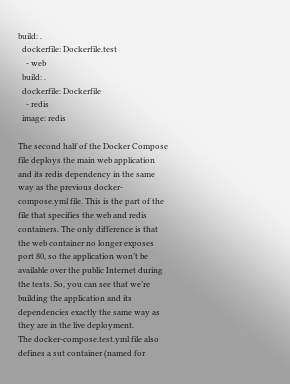build: .
  dockerfile: Dockerfile.test
    - web
  build: .
  dockerfile: Dockerfile
    - redis
  image: redis

The second half of the Docker Compose file deploys the main web application and its redis dependency in the same way as the previous docker-compose.yml file. This is the part of the file that specifies the web and redis containers. The only difference is that the web container no longer exposes port 80, so the application won’t be available over the public Internet during the tests. So, you can see that we’re building the application and its dependencies exactly the same way as they are in the live deployment.
The docker-compose.test.yml file also defines a sut container (named for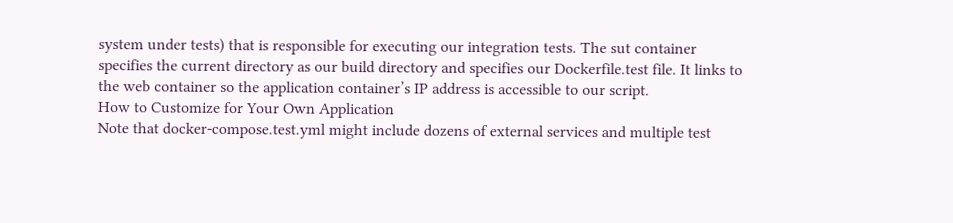system under tests) that is responsible for executing our integration tests. The sut container specifies the current directory as our build directory and specifies our Dockerfile.test file. It links to the web container so the application container’s IP address is accessible to our script.
How to Customize for Your Own Application
Note that docker-compose.test.yml might include dozens of external services and multiple test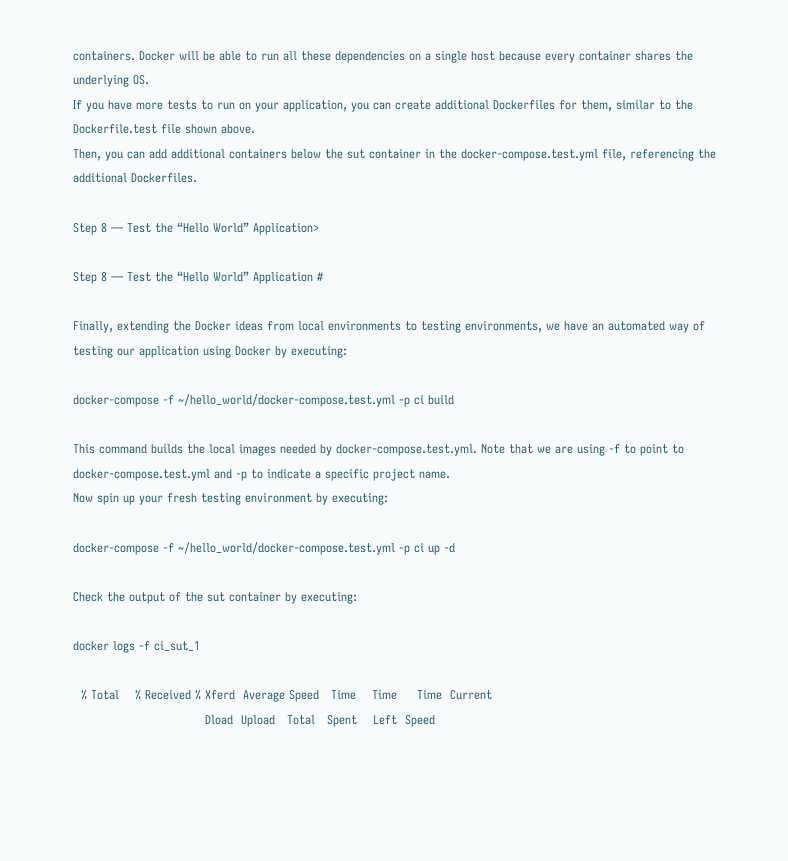containers. Docker will be able to run all these dependencies on a single host because every container shares the underlying OS.
If you have more tests to run on your application, you can create additional Dockerfiles for them, similar to the Dockerfile.test file shown above.
Then, you can add additional containers below the sut container in the docker-compose.test.yml file, referencing the additional Dockerfiles.

Step 8 — Test the “Hello World” Application>

Step 8 — Test the “Hello World” Application #

Finally, extending the Docker ideas from local environments to testing environments, we have an automated way of testing our application using Docker by executing:

docker-compose -f ~/hello_world/docker-compose.test.yml -p ci build

This command builds the local images needed by docker-compose.test.yml. Note that we are using -f to point to docker-compose.test.yml and -p to indicate a specific project name.
Now spin up your fresh testing environment by executing:

docker-compose -f ~/hello_world/docker-compose.test.yml -p ci up -d

Check the output of the sut container by executing:

docker logs -f ci_sut_1

  % Total    % Received % Xferd  Average Speed   Time    Time     Time  Current
                                 Dload  Upload   Total   Spent    Left  Speed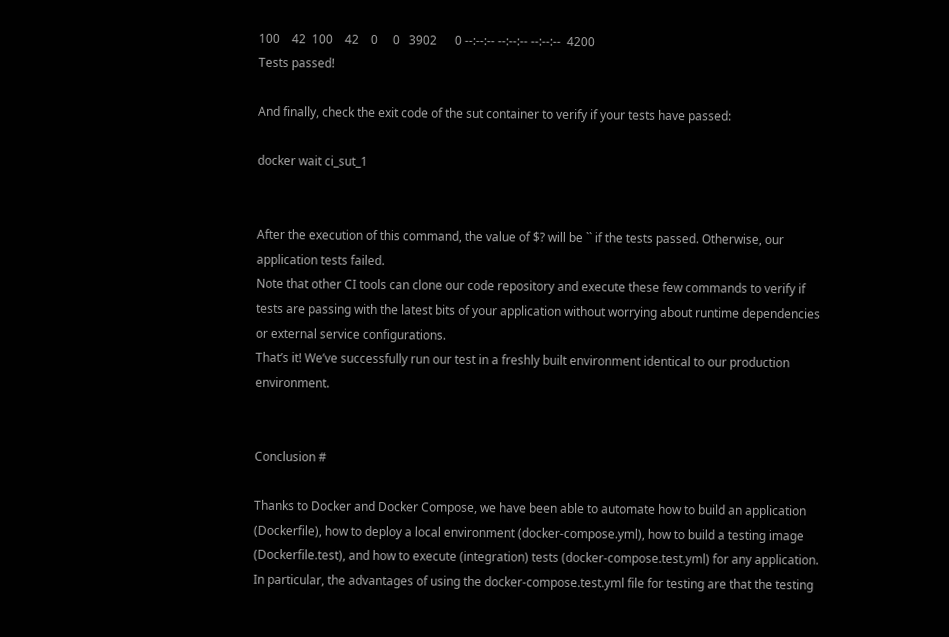100    42  100    42    0     0   3902      0 --:--:-- --:--:-- --:--:--  4200
Tests passed!

And finally, check the exit code of the sut container to verify if your tests have passed:

docker wait ci_sut_1


After the execution of this command, the value of $? will be `` if the tests passed. Otherwise, our application tests failed.
Note that other CI tools can clone our code repository and execute these few commands to verify if tests are passing with the latest bits of your application without worrying about runtime dependencies or external service configurations.
That’s it! We’ve successfully run our test in a freshly built environment identical to our production environment.


Conclusion #

Thanks to Docker and Docker Compose, we have been able to automate how to build an application (Dockerfile), how to deploy a local environment (docker-compose.yml), how to build a testing image (Dockerfile.test), and how to execute (integration) tests (docker-compose.test.yml) for any application.
In particular, the advantages of using the docker-compose.test.yml file for testing are that the testing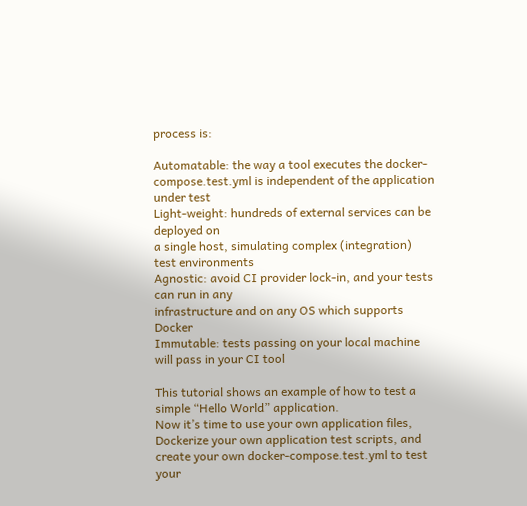process is:

Automatable: the way a tool executes the docker-compose.test.yml is independent of the application under test
Light-weight: hundreds of external services can be deployed on
a single host, simulating complex (integration) test environments
Agnostic: avoid CI provider lock-in, and your tests can run in any
infrastructure and on any OS which supports Docker
Immutable: tests passing on your local machine will pass in your CI tool

This tutorial shows an example of how to test a simple “Hello World” application.
Now it’s time to use your own application files, Dockerize your own application test scripts, and create your own docker-compose.test.yml to test your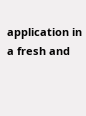application in a fresh and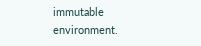immutable environment.